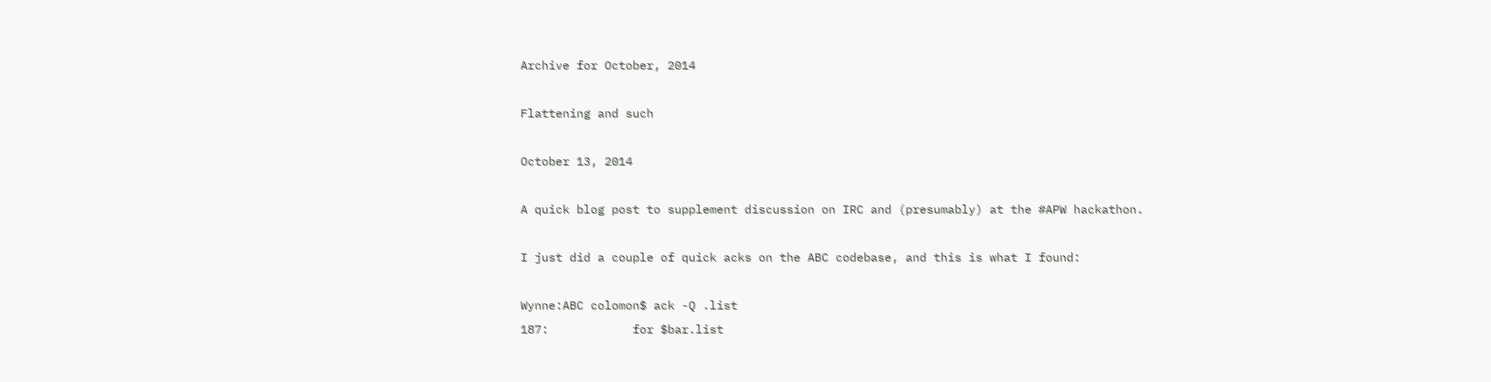Archive for October, 2014

Flattening and such

October 13, 2014

A quick blog post to supplement discussion on IRC and (presumably) at the #APW hackathon.

I just did a couple of quick acks on the ABC codebase, and this is what I found:

Wynne:ABC colomon$ ack -Q .list
187:            for $bar.list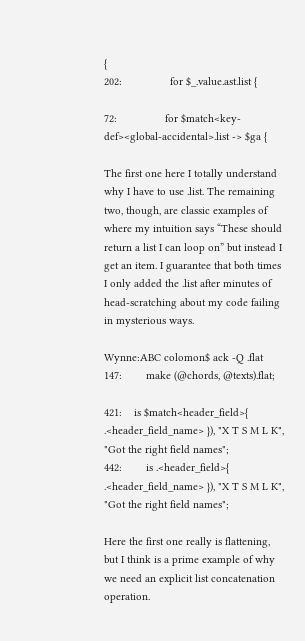{
202:                for $_.value.ast.list {

72:                for $match<key-def><global-accidental>.list -> $ga {

The first one here I totally understand why I have to use .list. The remaining two, though, are classic examples of where my intuition says “These should return a list I can loop on” but instead I get an item. I guarantee that both times I only added the .list after minutes of head-scratching about my code failing in mysterious ways.

Wynne:ABC colomon$ ack -Q .flat
147:        make (@chords, @texts).flat;

421:    is $match<header_field>{ .<header_field_name> }), "X T S M L K", "Got the right field names";
442:        is .<header_field>{ .<header_field_name> }), "X T S M L K", "Got the right field names";

Here the first one really is flattening, but I think is a prime example of why we need an explicit list concatenation operation.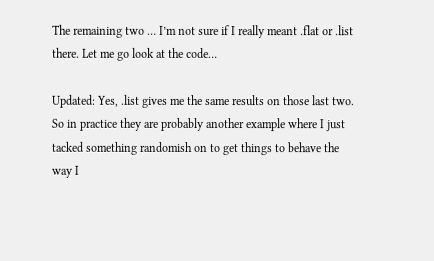The remaining two … I’m not sure if I really meant .flat or .list there. Let me go look at the code…

Updated: Yes, .list gives me the same results on those last two. So in practice they are probably another example where I just tacked something randomish on to get things to behave the way I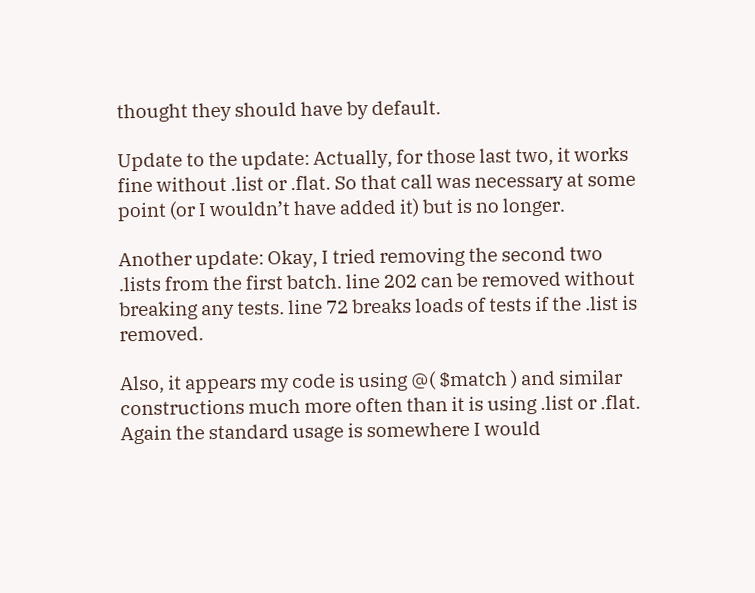thought they should have by default.

Update to the update: Actually, for those last two, it works fine without .list or .flat. So that call was necessary at some point (or I wouldn’t have added it) but is no longer.

Another update: Okay, I tried removing the second two .lists from the first batch. line 202 can be removed without breaking any tests. line 72 breaks loads of tests if the .list is removed.

Also, it appears my code is using @( $match ) and similar constructions much more often than it is using .list or .flat. Again the standard usage is somewhere I would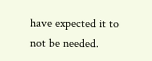have expected it to not be needed.